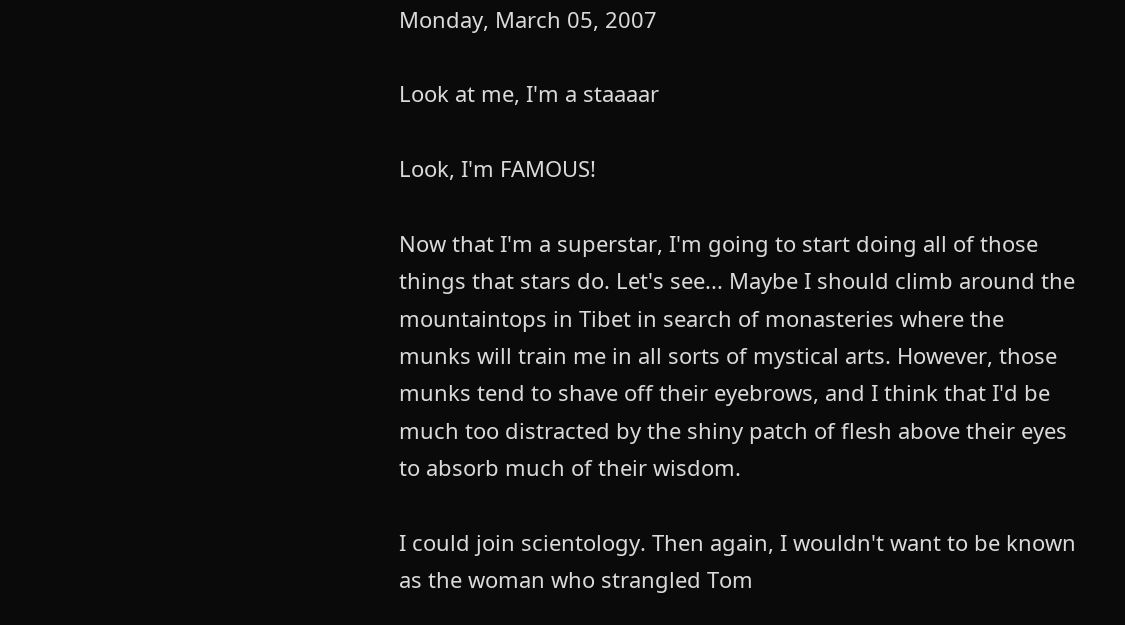Monday, March 05, 2007

Look at me, I'm a staaaar

Look, I'm FAMOUS!

Now that I'm a superstar, I'm going to start doing all of those things that stars do. Let's see... Maybe I should climb around the mountaintops in Tibet in search of monasteries where the munks will train me in all sorts of mystical arts. However, those munks tend to shave off their eyebrows, and I think that I'd be much too distracted by the shiny patch of flesh above their eyes to absorb much of their wisdom.

I could join scientology. Then again, I wouldn't want to be known as the woman who strangled Tom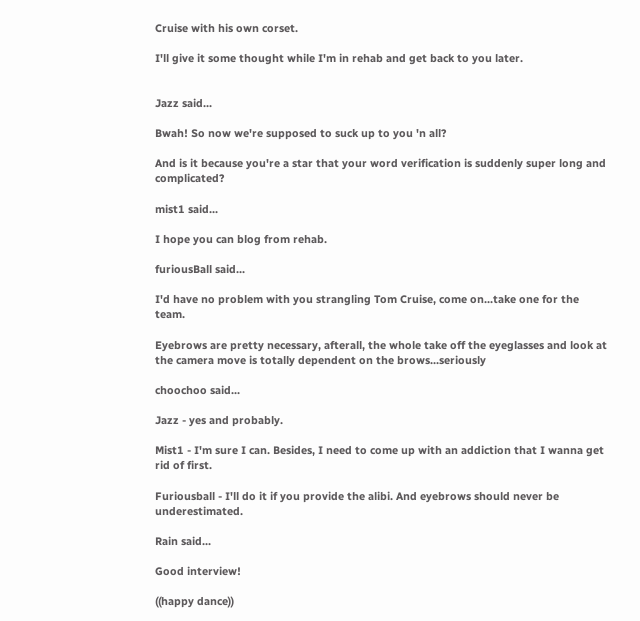Cruise with his own corset.

I'll give it some thought while I'm in rehab and get back to you later.


Jazz said...

Bwah! So now we're supposed to suck up to you 'n all?

And is it because you're a star that your word verification is suddenly super long and complicated?

mist1 said...

I hope you can blog from rehab.

furiousBall said...

I'd have no problem with you strangling Tom Cruise, come on...take one for the team.

Eyebrows are pretty necessary, afterall, the whole take off the eyeglasses and look at the camera move is totally dependent on the brows...seriously

choochoo said...

Jazz - yes and probably.

Mist1 - I'm sure I can. Besides, I need to come up with an addiction that I wanna get rid of first.

Furiousball - I'll do it if you provide the alibi. And eyebrows should never be underestimated.

Rain said...

Good interview!

((happy dance))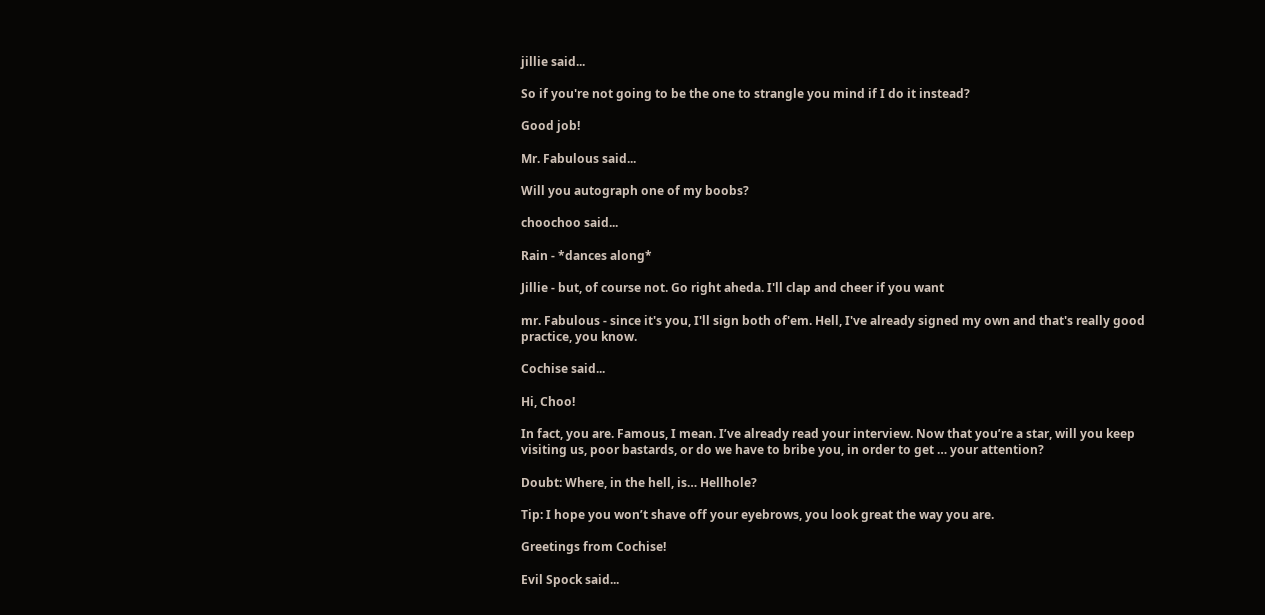jillie said...

So if you're not going to be the one to strangle you mind if I do it instead?

Good job!

Mr. Fabulous said...

Will you autograph one of my boobs?

choochoo said...

Rain - *dances along*

Jillie - but, of course not. Go right aheda. I'll clap and cheer if you want

mr. Fabulous - since it's you, I'll sign both of'em. Hell, I've already signed my own and that's really good practice, you know.

Cochise said...

Hi, Choo!

In fact, you are. Famous, I mean. I’ve already read your interview. Now that you’re a star, will you keep visiting us, poor bastards, or do we have to bribe you, in order to get … your attention?

Doubt: Where, in the hell, is… Hellhole?

Tip: I hope you won’t shave off your eyebrows, you look great the way you are.

Greetings from Cochise!

Evil Spock said...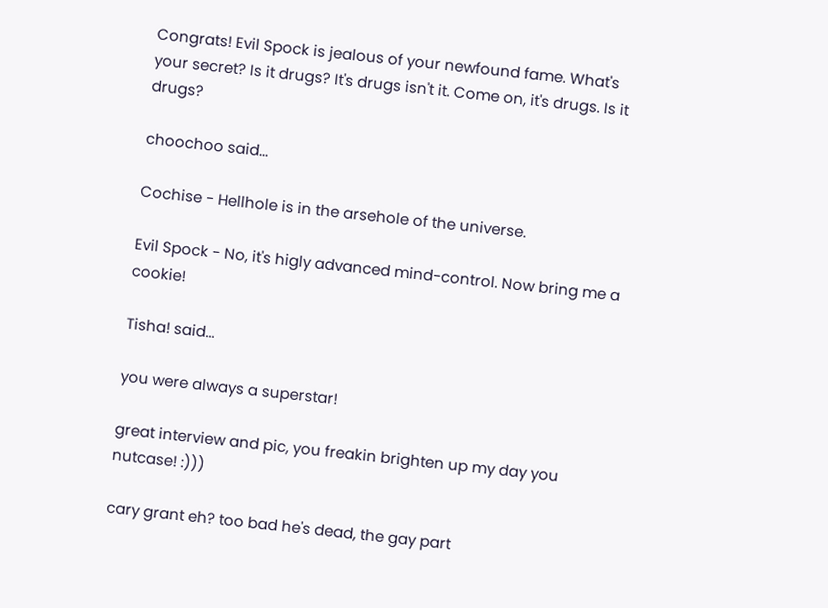Congrats! Evil Spock is jealous of your newfound fame. What's your secret? Is it drugs? It's drugs isn't it. Come on, it's drugs. Is it drugs?

choochoo said...

Cochise - Hellhole is in the arsehole of the universe.

Evil Spock - No, it's higly advanced mind-control. Now bring me a cookie!

Tisha! said...

you were always a superstar!

great interview and pic, you freakin brighten up my day you nutcase! :)))

cary grant eh? too bad he's dead, the gay part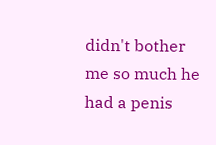didn't bother me so much he had a penis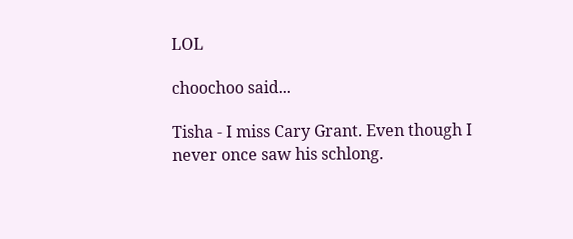LOL

choochoo said...

Tisha - I miss Cary Grant. Even though I never once saw his schlong.